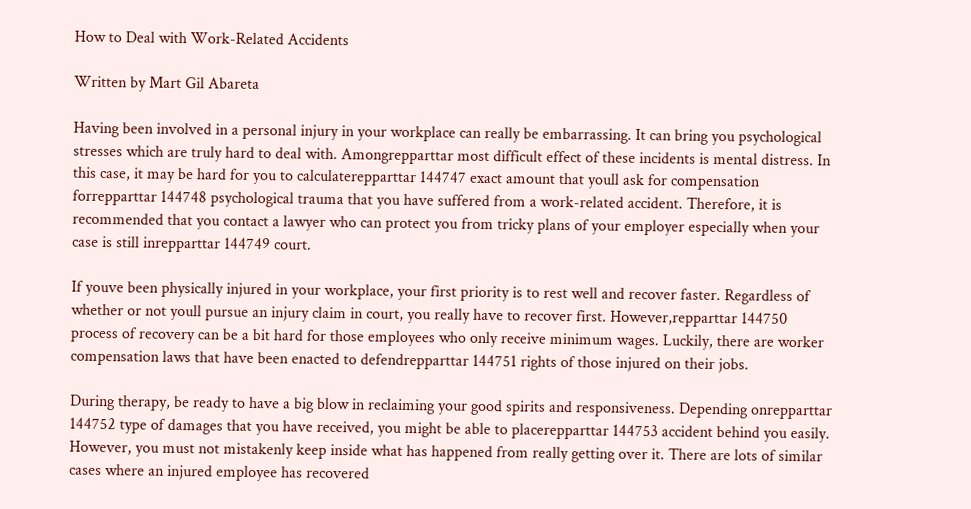How to Deal with Work-Related Accidents

Written by Mart Gil Abareta

Having been involved in a personal injury in your workplace can really be embarrassing. It can bring you psychological stresses which are truly hard to deal with. Amongrepparttar most difficult effect of these incidents is mental distress. In this case, it may be hard for you to calculaterepparttar 144747 exact amount that youll ask for compensation forrepparttar 144748 psychological trauma that you have suffered from a work-related accident. Therefore, it is recommended that you contact a lawyer who can protect you from tricky plans of your employer especially when your case is still inrepparttar 144749 court.

If youve been physically injured in your workplace, your first priority is to rest well and recover faster. Regardless of whether or not youll pursue an injury claim in court, you really have to recover first. However,repparttar 144750 process of recovery can be a bit hard for those employees who only receive minimum wages. Luckily, there are worker compensation laws that have been enacted to defendrepparttar 144751 rights of those injured on their jobs.

During therapy, be ready to have a big blow in reclaiming your good spirits and responsiveness. Depending onrepparttar 144752 type of damages that you have received, you might be able to placerepparttar 144753 accident behind you easily. However, you must not mistakenly keep inside what has happened from really getting over it. There are lots of similar cases where an injured employee has recovered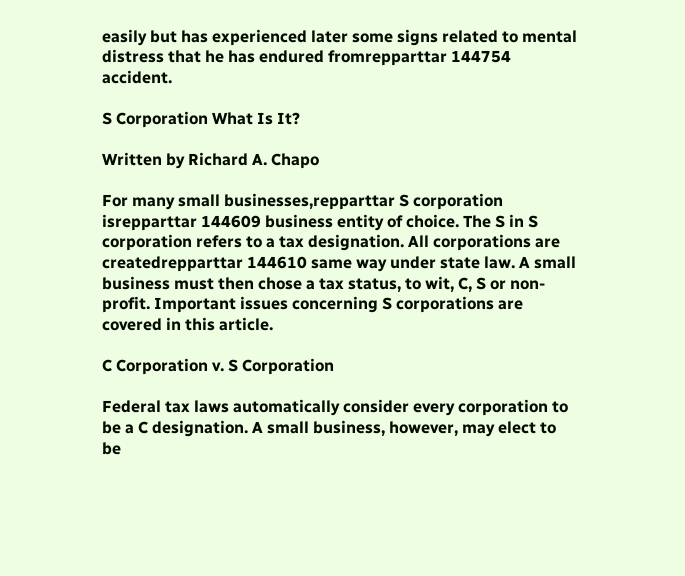easily but has experienced later some signs related to mental distress that he has endured fromrepparttar 144754 accident.

S Corporation What Is It?

Written by Richard A. Chapo

For many small businesses,repparttar S corporation isrepparttar 144609 business entity of choice. The S in S corporation refers to a tax designation. All corporations are createdrepparttar 144610 same way under state law. A small business must then chose a tax status, to wit, C, S or non-profit. Important issues concerning S corporations are covered in this article.

C Corporation v. S Corporation

Federal tax laws automatically consider every corporation to be a C designation. A small business, however, may elect to be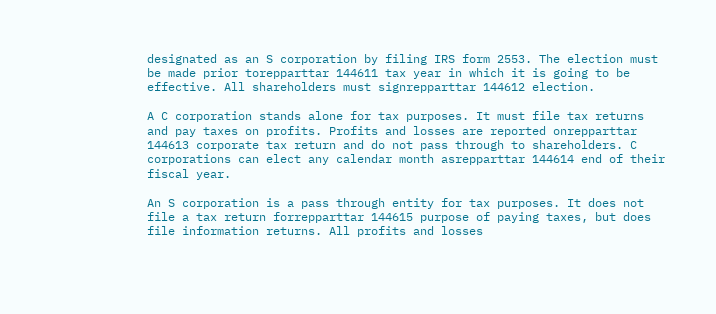designated as an S corporation by filing IRS form 2553. The election must be made prior torepparttar 144611 tax year in which it is going to be effective. All shareholders must signrepparttar 144612 election.

A C corporation stands alone for tax purposes. It must file tax returns and pay taxes on profits. Profits and losses are reported onrepparttar 144613 corporate tax return and do not pass through to shareholders. C corporations can elect any calendar month asrepparttar 144614 end of their fiscal year.

An S corporation is a pass through entity for tax purposes. It does not file a tax return forrepparttar 144615 purpose of paying taxes, but does file information returns. All profits and losses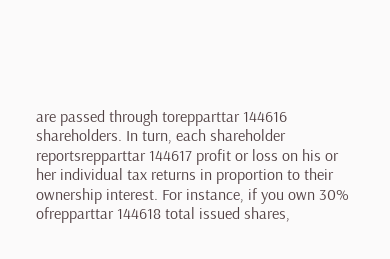are passed through torepparttar 144616 shareholders. In turn, each shareholder reportsrepparttar 144617 profit or loss on his or her individual tax returns in proportion to their ownership interest. For instance, if you own 30% ofrepparttar 144618 total issued shares,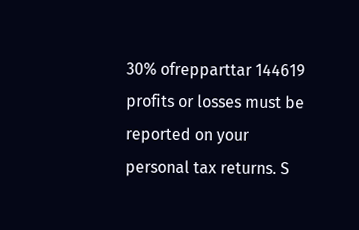30% ofrepparttar 144619 profits or losses must be reported on your personal tax returns. S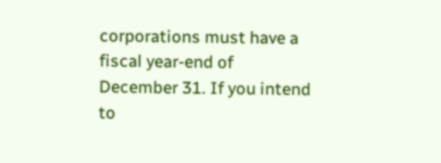corporations must have a fiscal year-end of December 31. If you intend to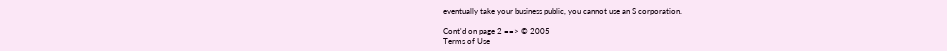eventually take your business public, you cannot use an S corporation.

Cont'd on page 2 ==> © 2005
Terms of Use